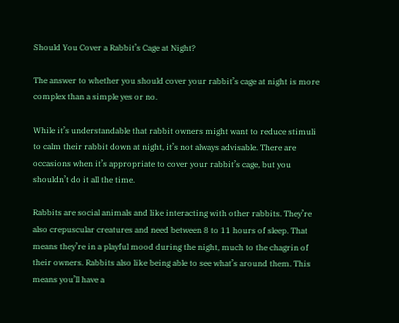Should You Cover a Rabbit’s Cage at Night?

The answer to whether you should cover your rabbit’s cage at night is more complex than a simple yes or no.

While it’s understandable that rabbit owners might want to reduce stimuli to calm their rabbit down at night, it’s not always advisable. There are occasions when it’s appropriate to cover your rabbit’s cage, but you shouldn’t do it all the time.

Rabbits are social animals and like interacting with other rabbits. They’re also crepuscular creatures and need between 8 to 11 hours of sleep. That means they’re in a playful mood during the night, much to the chagrin of their owners. Rabbits also like being able to see what’s around them. This means you’ll have a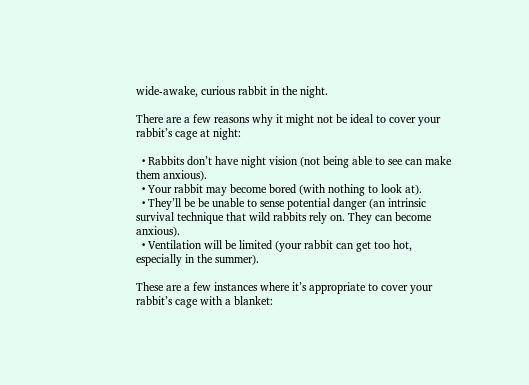wide-awake, curious rabbit in the night.

There are a few reasons why it might not be ideal to cover your rabbit’s cage at night:

  • Rabbits don’t have night vision (not being able to see can make them anxious).
  • Your rabbit may become bored (with nothing to look at).
  • They’ll be be unable to sense potential danger (an intrinsic survival technique that wild rabbits rely on. They can become anxious).
  • Ventilation will be limited (your rabbit can get too hot, especially in the summer).

These are a few instances where it’s appropriate to cover your rabbit’s cage with a blanket: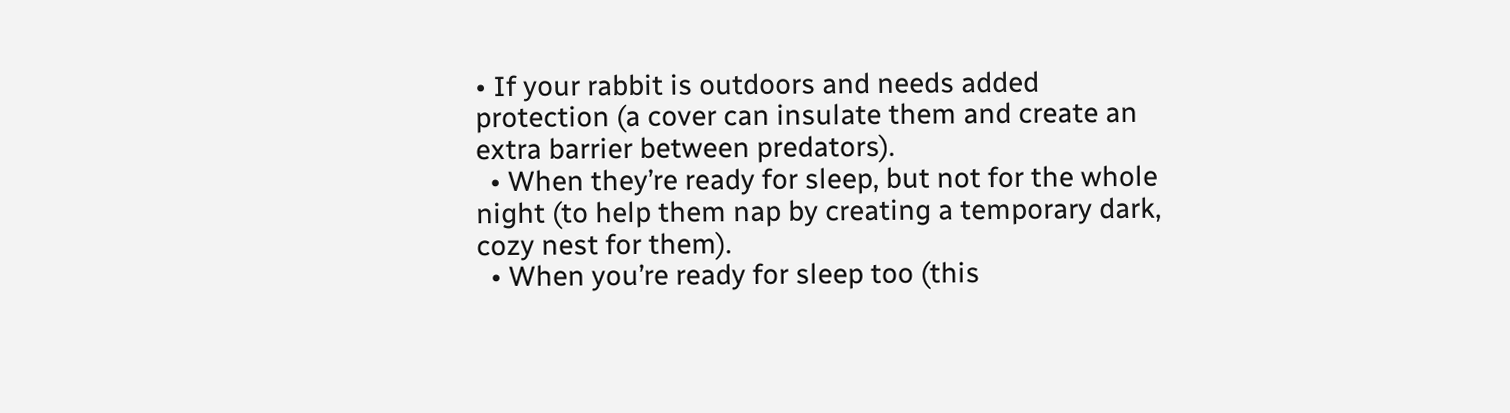• If your rabbit is outdoors and needs added protection (a cover can insulate them and create an extra barrier between predators).
  • When they’re ready for sleep, but not for the whole night (to help them nap by creating a temporary dark, cozy nest for them).
  • When you’re ready for sleep too (this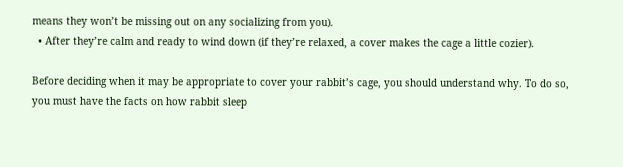means they won’t be missing out on any socializing from you).
  • After they’re calm and ready to wind down (if they’re relaxed, a cover makes the cage a little cozier).

Before deciding when it may be appropriate to cover your rabbit’s cage, you should understand why. To do so, you must have the facts on how rabbit sleep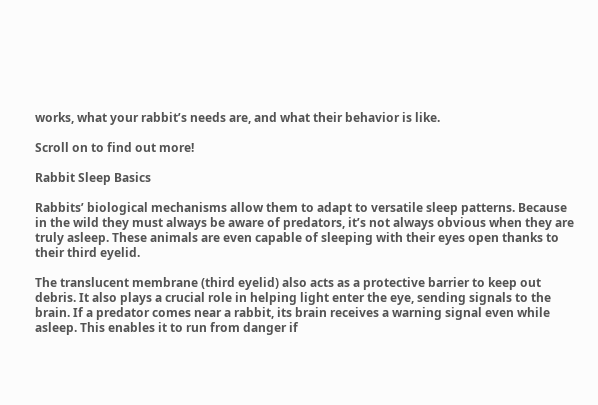works, what your rabbit’s needs are, and what their behavior is like.

Scroll on to find out more!

Rabbit Sleep Basics

Rabbits’ biological mechanisms allow them to adapt to versatile sleep patterns. Because in the wild they must always be aware of predators, it’s not always obvious when they are truly asleep. These animals are even capable of sleeping with their eyes open thanks to their third eyelid.

The translucent membrane (third eyelid) also acts as a protective barrier to keep out debris. It also plays a crucial role in helping light enter the eye, sending signals to the brain. If a predator comes near a rabbit, its brain receives a warning signal even while asleep. This enables it to run from danger if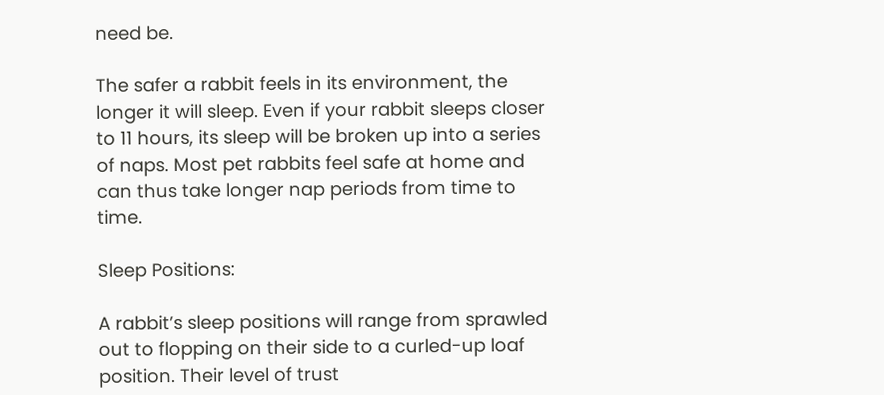need be.

The safer a rabbit feels in its environment, the longer it will sleep. Even if your rabbit sleeps closer to 11 hours, its sleep will be broken up into a series of naps. Most pet rabbits feel safe at home and can thus take longer nap periods from time to time.

Sleep Positions:

A rabbit’s sleep positions will range from sprawled out to flopping on their side to a curled-up loaf position. Their level of trust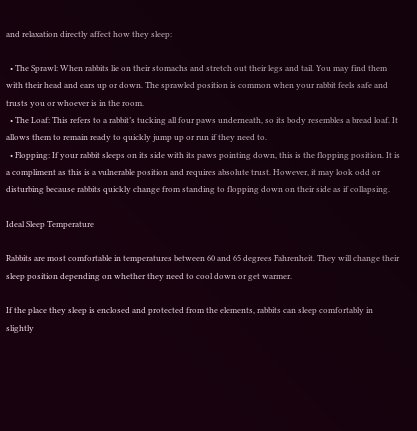and relaxation directly affect how they sleep:

  • The Sprawl: When rabbits lie on their stomachs and stretch out their legs and tail. You may find them with their head and ears up or down. The sprawled position is common when your rabbit feels safe and trusts you or whoever is in the room.
  • The Loaf: This refers to a rabbit’s tucking all four paws underneath, so its body resembles a bread loaf. It allows them to remain ready to quickly jump up or run if they need to.
  • Flopping: If your rabbit sleeps on its side with its paws pointing down, this is the flopping position. It is a compliment as this is a vulnerable position and requires absolute trust. However, it may look odd or disturbing because rabbits quickly change from standing to flopping down on their side as if collapsing.

Ideal Sleep Temperature

Rabbits are most comfortable in temperatures between 60 and 65 degrees Fahrenheit. They will change their sleep position depending on whether they need to cool down or get warmer.

If the place they sleep is enclosed and protected from the elements, rabbits can sleep comfortably in slightly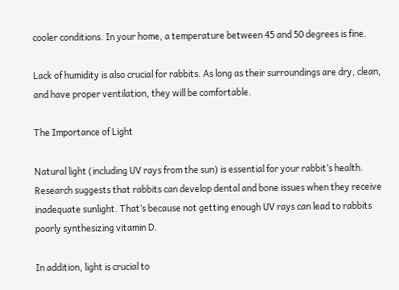cooler conditions. In your home, a temperature between 45 and 50 degrees is fine.

Lack of humidity is also crucial for rabbits. As long as their surroundings are dry, clean, and have proper ventilation, they will be comfortable.

The Importance of Light

Natural light (including UV rays from the sun) is essential for your rabbit’s health. Research suggests that rabbits can develop dental and bone issues when they receive inadequate sunlight. That’s because not getting enough UV rays can lead to rabbits poorly synthesizing vitamin D.

In addition, light is crucial to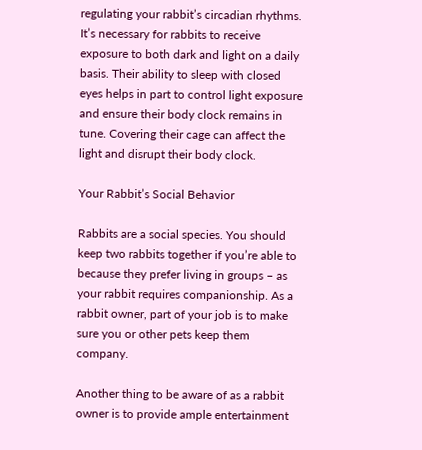regulating your rabbit’s circadian rhythms. It’s necessary for rabbits to receive exposure to both dark and light on a daily basis. Their ability to sleep with closed eyes helps in part to control light exposure and ensure their body clock remains in tune. Covering their cage can affect the light and disrupt their body clock.

Your Rabbit’s Social Behavior

Rabbits are a social species. You should keep two rabbits together if you’re able to because they prefer living in groups – as your rabbit requires companionship. As a rabbit owner, part of your job is to make sure you or other pets keep them company.

Another thing to be aware of as a rabbit owner is to provide ample entertainment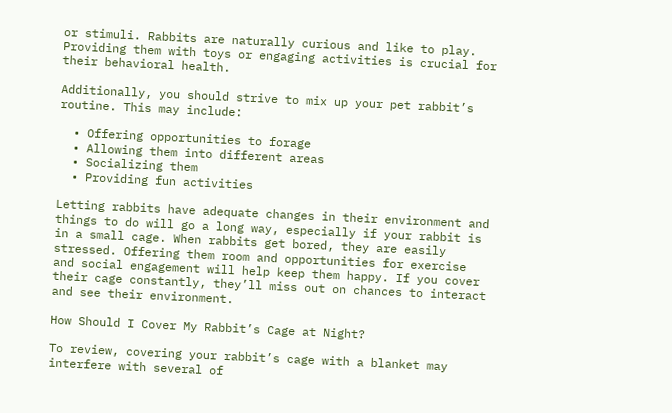or stimuli. Rabbits are naturally curious and like to play. Providing them with toys or engaging activities is crucial for their behavioral health.

Additionally, you should strive to mix up your pet rabbit’s routine. This may include:

  • Offering opportunities to forage
  • Allowing them into different areas
  • Socializing them
  • Providing fun activities

Letting rabbits have adequate changes in their environment and things to do will go a long way, especially if your rabbit is in a small cage. When rabbits get bored, they are easily stressed. Offering them room and opportunities for exercise and social engagement will help keep them happy. If you cover their cage constantly, they’ll miss out on chances to interact and see their environment.

How Should I Cover My Rabbit’s Cage at Night?

To review, covering your rabbit’s cage with a blanket may interfere with several of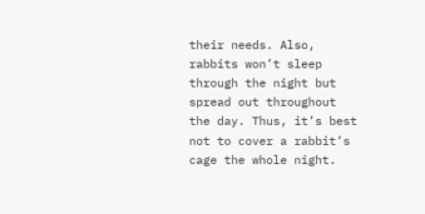their needs. Also, rabbits won’t sleep through the night but spread out throughout the day. Thus, it’s best not to cover a rabbit’s cage the whole night.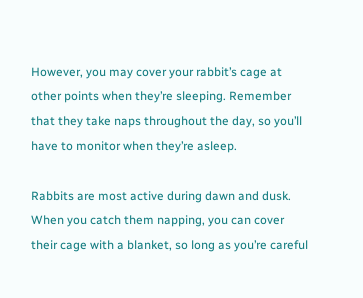However, you may cover your rabbit’s cage at other points when they’re sleeping. Remember that they take naps throughout the day, so you’ll have to monitor when they’re asleep.

Rabbits are most active during dawn and dusk. When you catch them napping, you can cover their cage with a blanket, so long as you’re careful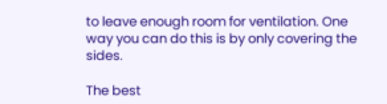to leave enough room for ventilation. One way you can do this is by only covering the sides.

The best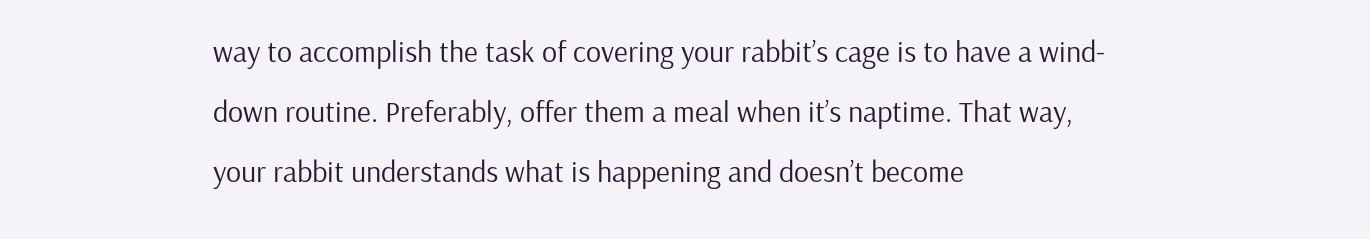way to accomplish the task of covering your rabbit’s cage is to have a wind-down routine. Preferably, offer them a meal when it’s naptime. That way, your rabbit understands what is happening and doesn’t become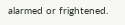alarmed or frightened.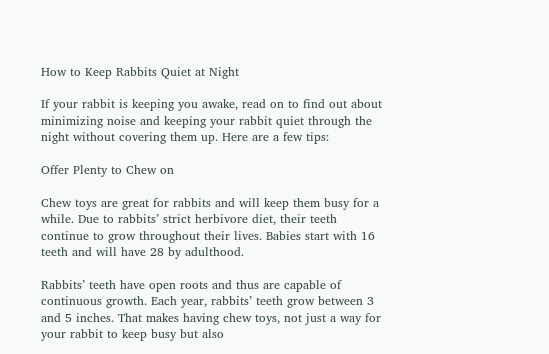How to Keep Rabbits Quiet at Night

If your rabbit is keeping you awake, read on to find out about minimizing noise and keeping your rabbit quiet through the night without covering them up. Here are a few tips:

Offer Plenty to Chew on

Chew toys are great for rabbits and will keep them busy for a while. Due to rabbits’ strict herbivore diet, their teeth continue to grow throughout their lives. Babies start with 16 teeth and will have 28 by adulthood.

Rabbits’ teeth have open roots and thus are capable of continuous growth. Each year, rabbits’ teeth grow between 3 and 5 inches. That makes having chew toys, not just a way for your rabbit to keep busy but also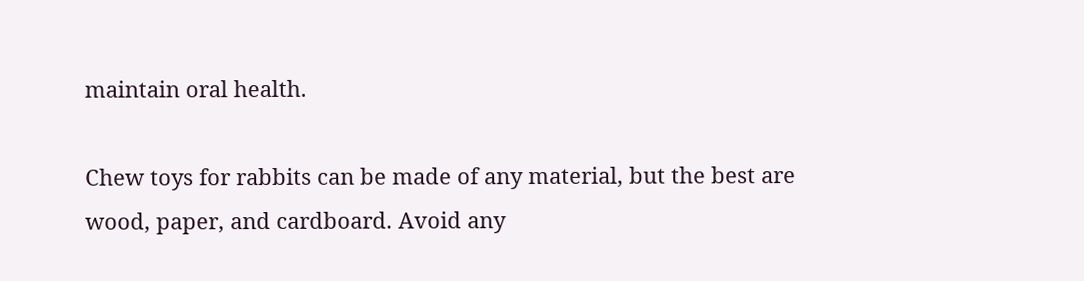maintain oral health.

Chew toys for rabbits can be made of any material, but the best are wood, paper, and cardboard. Avoid any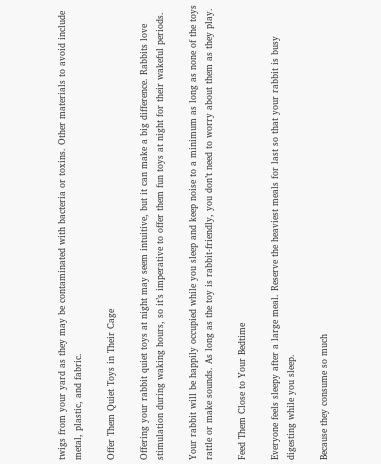twigs from your yard as they may be contaminated with bacteria or toxins. Other materials to avoid include metal, plastic, and fabric.

Offer Them Quiet Toys in Their Cage

Offering your rabbit quiet toys at night may seem intuitive, but it can make a big difference. Rabbits love stimulation during waking hours, so it’s imperative to offer them fun toys at night for their wakeful periods.

Your rabbit will be happily occupied while you sleep and keep noise to a minimum as long as none of the toys rattle or make sounds. As long as the toy is rabbit-friendly, you don’t need to worry about them as they play.

Feed Them Close to Your Bedtime

Everyone feels sleepy after a large meal. Reserve the heaviest meals for last so that your rabbit is busy digesting while you sleep.

Because they consume so much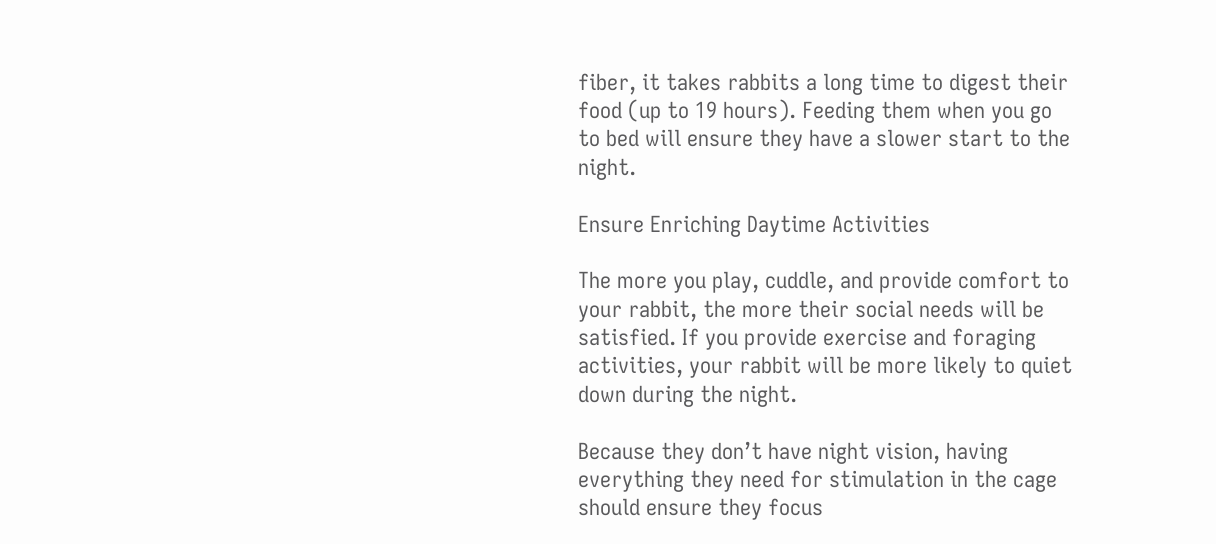fiber, it takes rabbits a long time to digest their food (up to 19 hours). Feeding them when you go to bed will ensure they have a slower start to the night.

Ensure Enriching Daytime Activities

The more you play, cuddle, and provide comfort to your rabbit, the more their social needs will be satisfied. If you provide exercise and foraging activities, your rabbit will be more likely to quiet down during the night.

Because they don’t have night vision, having everything they need for stimulation in the cage should ensure they focus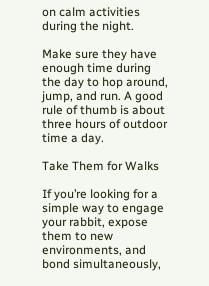on calm activities during the night.

Make sure they have enough time during the day to hop around, jump, and run. A good rule of thumb is about three hours of outdoor time a day.

Take Them for Walks

If you’re looking for a simple way to engage your rabbit, expose them to new environments, and bond simultaneously,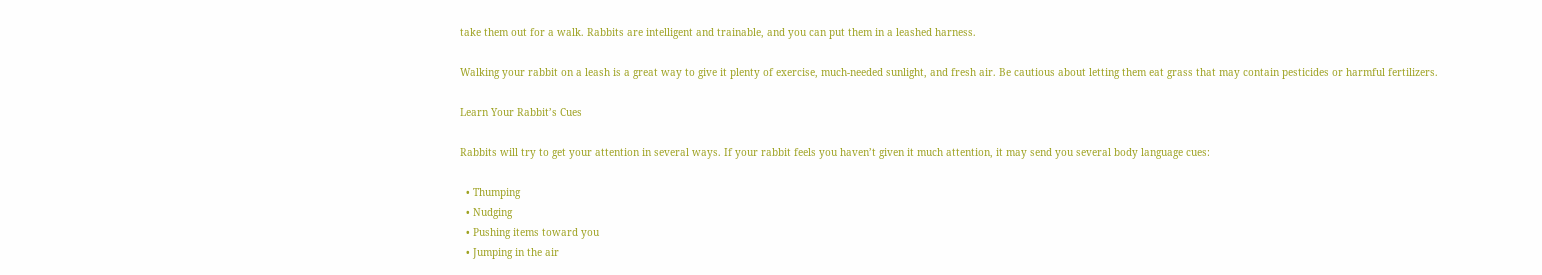take them out for a walk. Rabbits are intelligent and trainable, and you can put them in a leashed harness.

Walking your rabbit on a leash is a great way to give it plenty of exercise, much-needed sunlight, and fresh air. Be cautious about letting them eat grass that may contain pesticides or harmful fertilizers.

Learn Your Rabbit’s Cues

Rabbits will try to get your attention in several ways. If your rabbit feels you haven’t given it much attention, it may send you several body language cues:

  • Thumping
  • Nudging
  • Pushing items toward you
  • Jumping in the air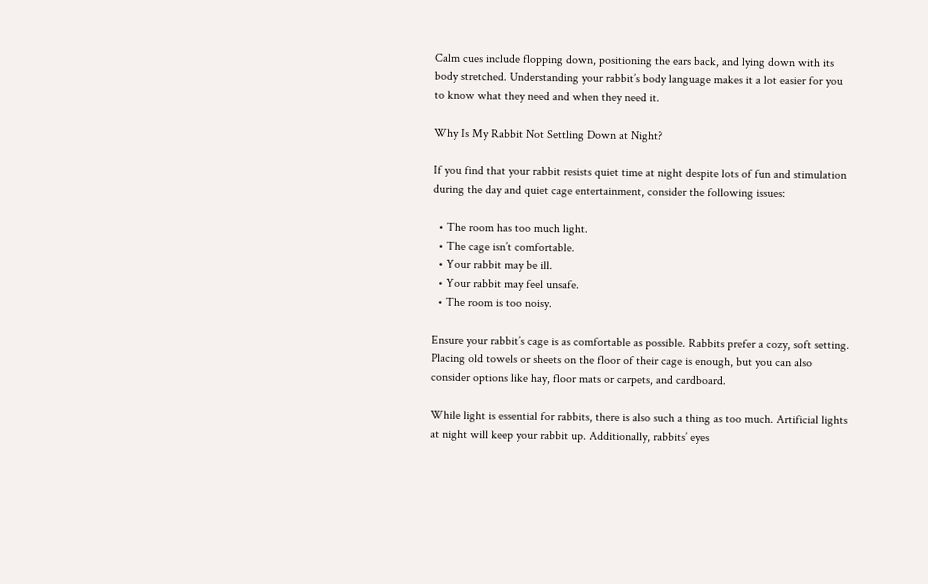Calm cues include flopping down, positioning the ears back, and lying down with its body stretched. Understanding your rabbit’s body language makes it a lot easier for you to know what they need and when they need it.

Why Is My Rabbit Not Settling Down at Night?

If you find that your rabbit resists quiet time at night despite lots of fun and stimulation during the day and quiet cage entertainment, consider the following issues:

  • The room has too much light.
  • The cage isn’t comfortable.
  • Your rabbit may be ill.
  • Your rabbit may feel unsafe.
  • The room is too noisy.

Ensure your rabbit’s cage is as comfortable as possible. Rabbits prefer a cozy, soft setting. Placing old towels or sheets on the floor of their cage is enough, but you can also consider options like hay, floor mats or carpets, and cardboard.

While light is essential for rabbits, there is also such a thing as too much. Artificial lights at night will keep your rabbit up. Additionally, rabbits’ eyes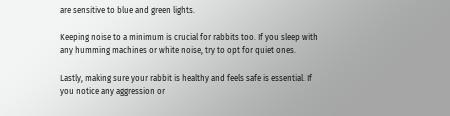are sensitive to blue and green lights.

Keeping noise to a minimum is crucial for rabbits too. If you sleep with any humming machines or white noise, try to opt for quiet ones.

Lastly, making sure your rabbit is healthy and feels safe is essential. If you notice any aggression or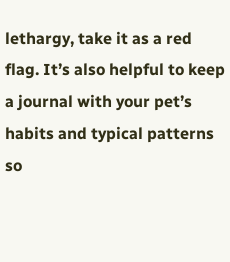lethargy, take it as a red flag. It’s also helpful to keep a journal with your pet’s habits and typical patterns so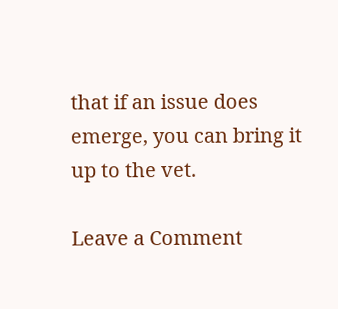that if an issue does emerge, you can bring it up to the vet.

Leave a Comment